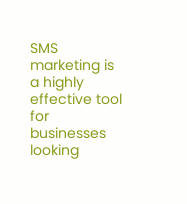SMS marketing is a highly effective tool for businesses looking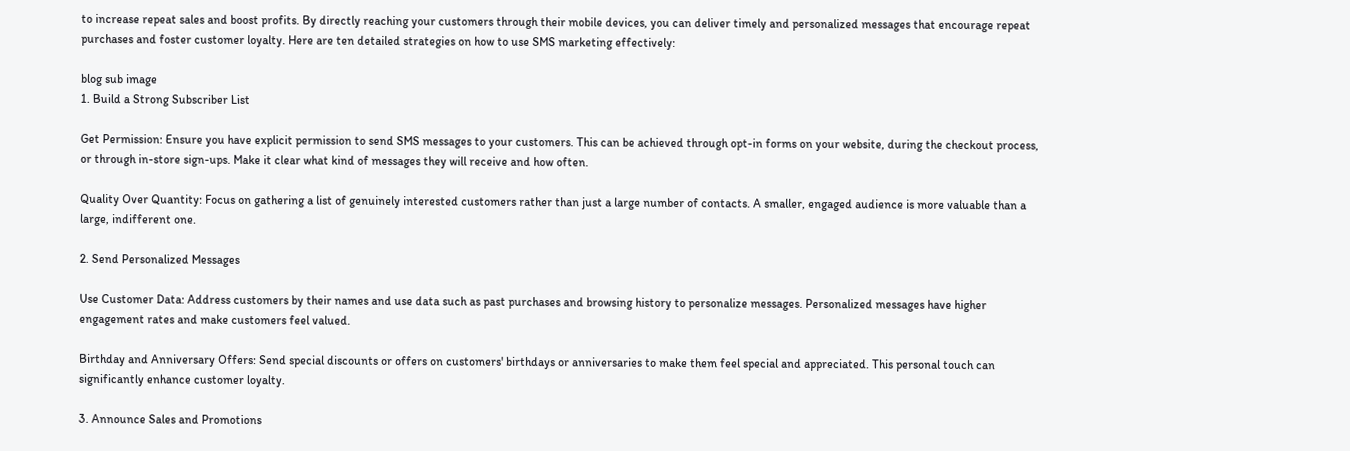to increase repeat sales and boost profits. By directly reaching your customers through their mobile devices, you can deliver timely and personalized messages that encourage repeat purchases and foster customer loyalty. Here are ten detailed strategies on how to use SMS marketing effectively:

blog sub image
1. Build a Strong Subscriber List

Get Permission: Ensure you have explicit permission to send SMS messages to your customers. This can be achieved through opt-in forms on your website, during the checkout process, or through in-store sign-ups. Make it clear what kind of messages they will receive and how often.

Quality Over Quantity: Focus on gathering a list of genuinely interested customers rather than just a large number of contacts. A smaller, engaged audience is more valuable than a large, indifferent one.

2. Send Personalized Messages

Use Customer Data: Address customers by their names and use data such as past purchases and browsing history to personalize messages. Personalized messages have higher engagement rates and make customers feel valued.

Birthday and Anniversary Offers: Send special discounts or offers on customers' birthdays or anniversaries to make them feel special and appreciated. This personal touch can significantly enhance customer loyalty.

3. Announce Sales and Promotions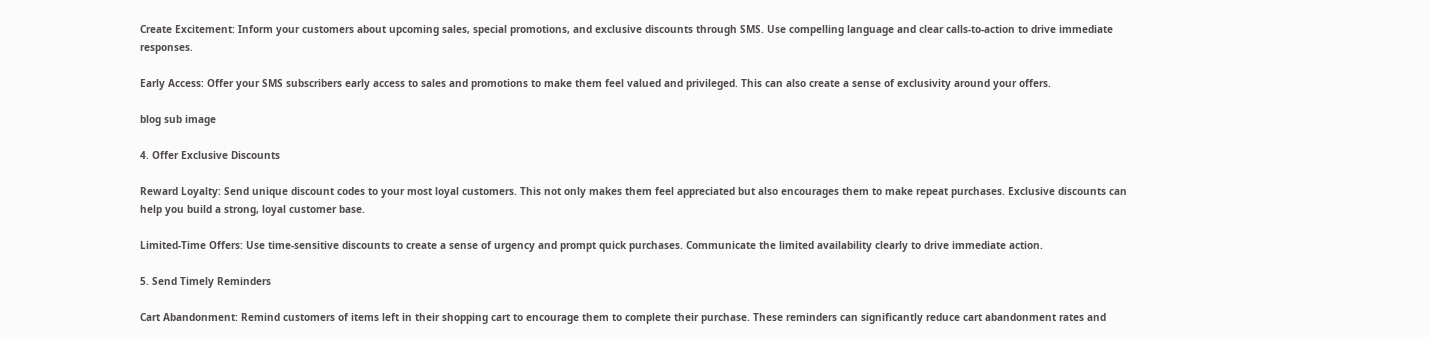Create Excitement: Inform your customers about upcoming sales, special promotions, and exclusive discounts through SMS. Use compelling language and clear calls-to-action to drive immediate responses.

Early Access: Offer your SMS subscribers early access to sales and promotions to make them feel valued and privileged. This can also create a sense of exclusivity around your offers.

blog sub image

4. Offer Exclusive Discounts

Reward Loyalty: Send unique discount codes to your most loyal customers. This not only makes them feel appreciated but also encourages them to make repeat purchases. Exclusive discounts can help you build a strong, loyal customer base.

Limited-Time Offers: Use time-sensitive discounts to create a sense of urgency and prompt quick purchases. Communicate the limited availability clearly to drive immediate action.

5. Send Timely Reminders

Cart Abandonment: Remind customers of items left in their shopping cart to encourage them to complete their purchase. These reminders can significantly reduce cart abandonment rates and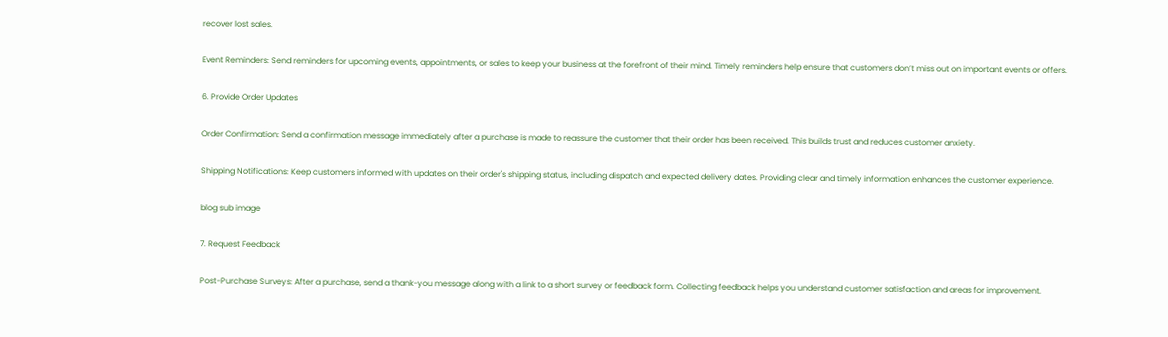recover lost sales.

Event Reminders: Send reminders for upcoming events, appointments, or sales to keep your business at the forefront of their mind. Timely reminders help ensure that customers don’t miss out on important events or offers.

6. Provide Order Updates

Order Confirmation: Send a confirmation message immediately after a purchase is made to reassure the customer that their order has been received. This builds trust and reduces customer anxiety.

Shipping Notifications: Keep customers informed with updates on their order's shipping status, including dispatch and expected delivery dates. Providing clear and timely information enhances the customer experience.

blog sub image

7. Request Feedback

Post-Purchase Surveys: After a purchase, send a thank-you message along with a link to a short survey or feedback form. Collecting feedback helps you understand customer satisfaction and areas for improvement.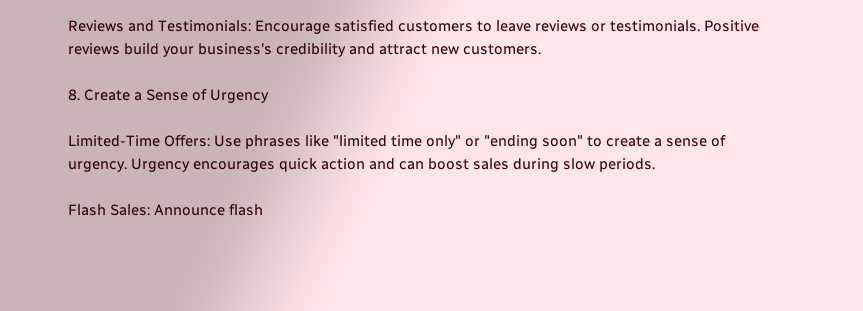Reviews and Testimonials: Encourage satisfied customers to leave reviews or testimonials. Positive reviews build your business's credibility and attract new customers.

8. Create a Sense of Urgency

Limited-Time Offers: Use phrases like "limited time only" or "ending soon" to create a sense of urgency. Urgency encourages quick action and can boost sales during slow periods.

Flash Sales: Announce flash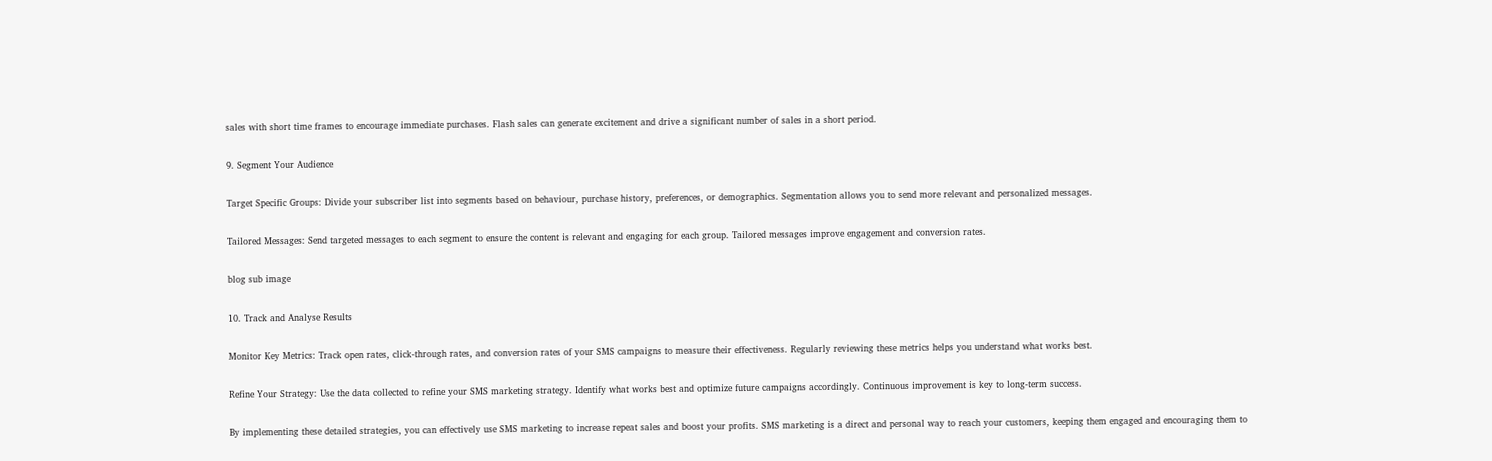sales with short time frames to encourage immediate purchases. Flash sales can generate excitement and drive a significant number of sales in a short period.

9. Segment Your Audience

Target Specific Groups: Divide your subscriber list into segments based on behaviour, purchase history, preferences, or demographics. Segmentation allows you to send more relevant and personalized messages.

Tailored Messages: Send targeted messages to each segment to ensure the content is relevant and engaging for each group. Tailored messages improve engagement and conversion rates.

blog sub image

10. Track and Analyse Results

Monitor Key Metrics: Track open rates, click-through rates, and conversion rates of your SMS campaigns to measure their effectiveness. Regularly reviewing these metrics helps you understand what works best.

Refine Your Strategy: Use the data collected to refine your SMS marketing strategy. Identify what works best and optimize future campaigns accordingly. Continuous improvement is key to long-term success.

By implementing these detailed strategies, you can effectively use SMS marketing to increase repeat sales and boost your profits. SMS marketing is a direct and personal way to reach your customers, keeping them engaged and encouraging them to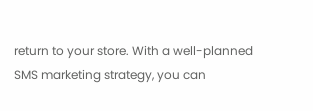return to your store. With a well-planned SMS marketing strategy, you can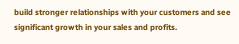build stronger relationships with your customers and see significant growth in your sales and profits.